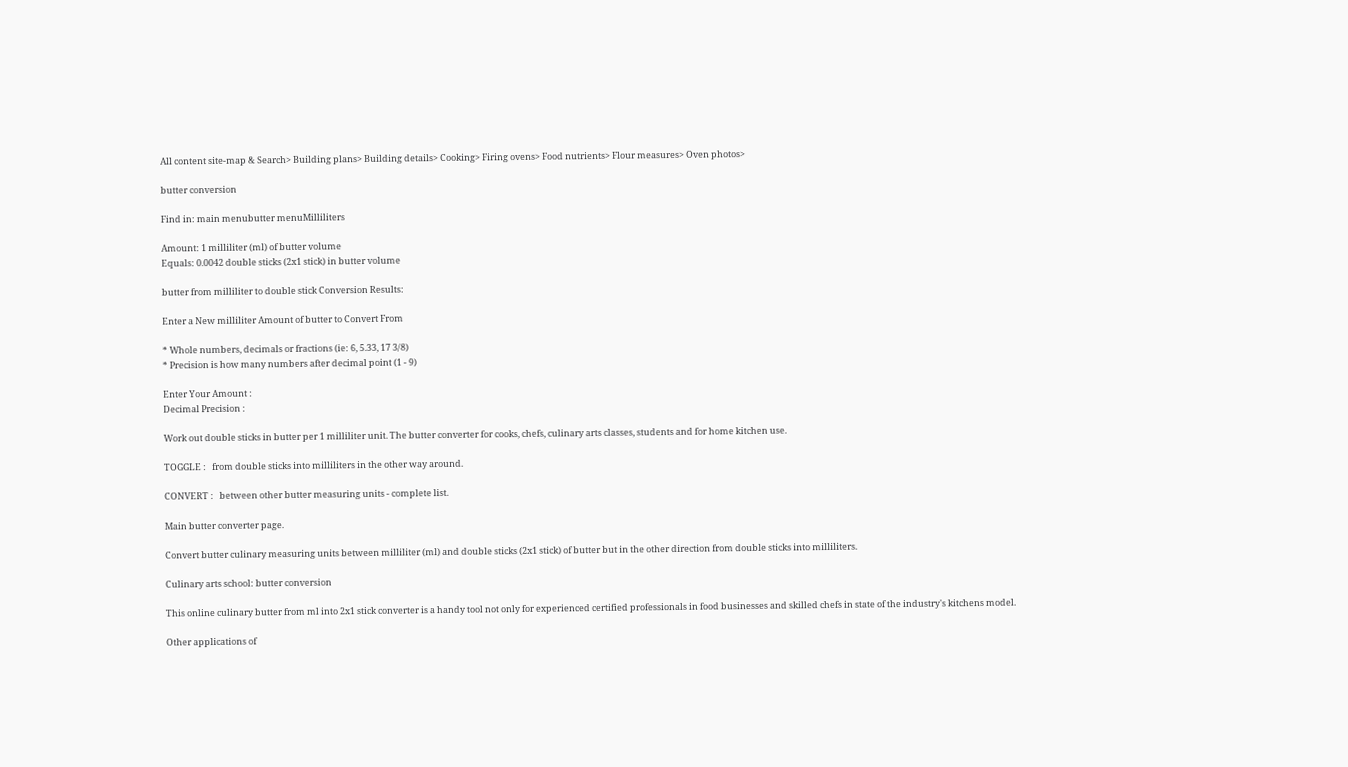All content site-map & Search> Building plans> Building details> Cooking> Firing ovens> Food nutrients> Flour measures> Oven photos>

butter conversion

Find in: main menubutter menuMilliliters

Amount: 1 milliliter (ml) of butter volume
Equals: 0.0042 double sticks (2x1 stick) in butter volume

butter from milliliter to double stick Conversion Results:

Enter a New milliliter Amount of butter to Convert From

* Whole numbers, decimals or fractions (ie: 6, 5.33, 17 3/8)
* Precision is how many numbers after decimal point (1 - 9)

Enter Your Amount :
Decimal Precision :

Work out double sticks in butter per 1 milliliter unit. The butter converter for cooks, chefs, culinary arts classes, students and for home kitchen use.

TOGGLE :   from double sticks into milliliters in the other way around.

CONVERT :   between other butter measuring units - complete list.

Main butter converter page.

Convert butter culinary measuring units between milliliter (ml) and double sticks (2x1 stick) of butter but in the other direction from double sticks into milliliters.

Culinary arts school: butter conversion

This online culinary butter from ml into 2x1 stick converter is a handy tool not only for experienced certified professionals in food businesses and skilled chefs in state of the industry's kitchens model.

Other applications of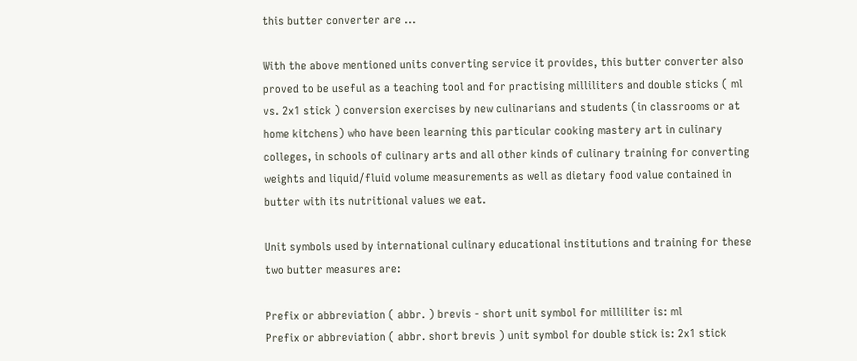this butter converter are ...

With the above mentioned units converting service it provides, this butter converter also proved to be useful as a teaching tool and for practising milliliters and double sticks ( ml vs. 2x1 stick ) conversion exercises by new culinarians and students (in classrooms or at home kitchens) who have been learning this particular cooking mastery art in culinary colleges, in schools of culinary arts and all other kinds of culinary training for converting weights and liquid/fluid volume measurements as well as dietary food value contained in butter with its nutritional values we eat.

Unit symbols used by international culinary educational institutions and training for these two butter measures are:

Prefix or abbreviation ( abbr. ) brevis - short unit symbol for milliliter is: ml
Prefix or abbreviation ( abbr. short brevis ) unit symbol for double stick is: 2x1 stick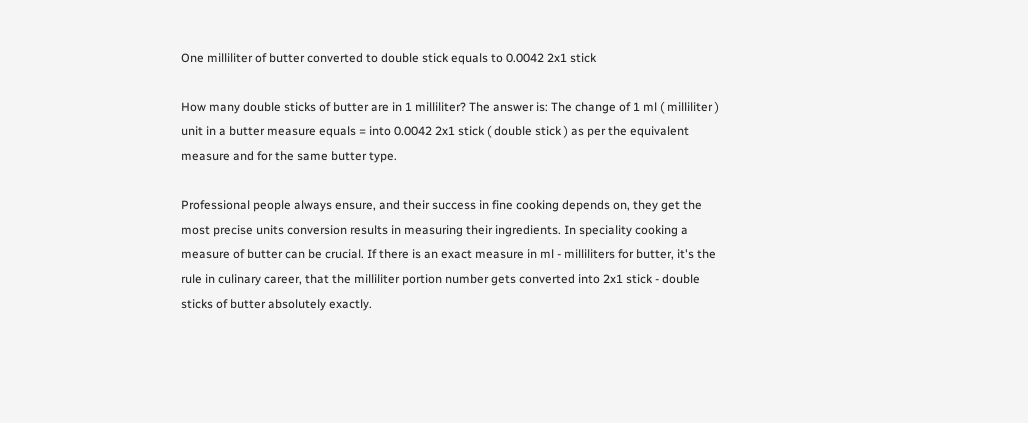One milliliter of butter converted to double stick equals to 0.0042 2x1 stick

How many double sticks of butter are in 1 milliliter? The answer is: The change of 1 ml ( milliliter ) unit in a butter measure equals = into 0.0042 2x1 stick ( double stick ) as per the equivalent measure and for the same butter type.

Professional people always ensure, and their success in fine cooking depends on, they get the most precise units conversion results in measuring their ingredients. In speciality cooking a measure of butter can be crucial. If there is an exact measure in ml - milliliters for butter, it's the rule in culinary career, that the milliliter portion number gets converted into 2x1 stick - double sticks of butter absolutely exactly.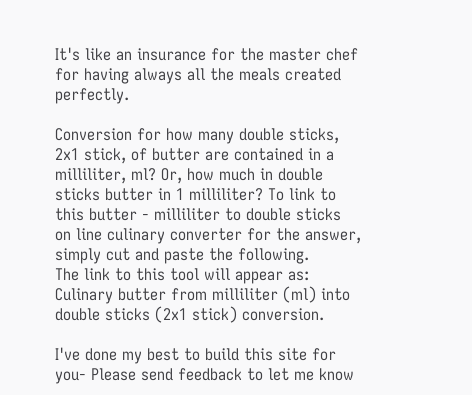It's like an insurance for the master chef for having always all the meals created perfectly.

Conversion for how many double sticks, 2x1 stick, of butter are contained in a milliliter, ml? Or, how much in double sticks butter in 1 milliliter? To link to this butter - milliliter to double sticks on line culinary converter for the answer, simply cut and paste the following.
The link to this tool will appear as: Culinary butter from milliliter (ml) into double sticks (2x1 stick) conversion.

I've done my best to build this site for you- Please send feedback to let me know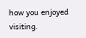how you enjoyed visiting.